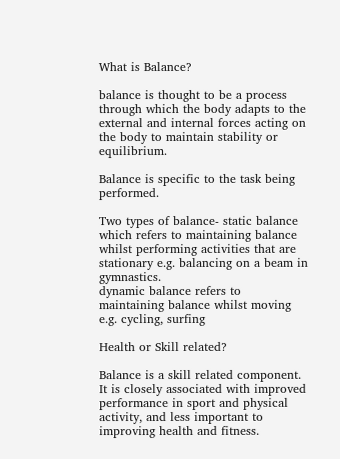What is Balance?

balance is thought to be a process through which the body adapts to the external and internal forces acting on the body to maintain stability or equilibrium.

Balance is specific to the task being performed.

Two types of balance- static balance which refers to maintaining balance whilst performing activities that are stationary e.g. balancing on a beam in gymnastics.
dynamic balance refers to maintaining balance whilst moving e.g. cycling, surfing

Health or Skill related?

Balance is a skill related component.
It is closely associated with improved performance in sport and physical activity, and less important to improving health and fitness.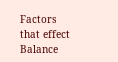Factors that effect Balance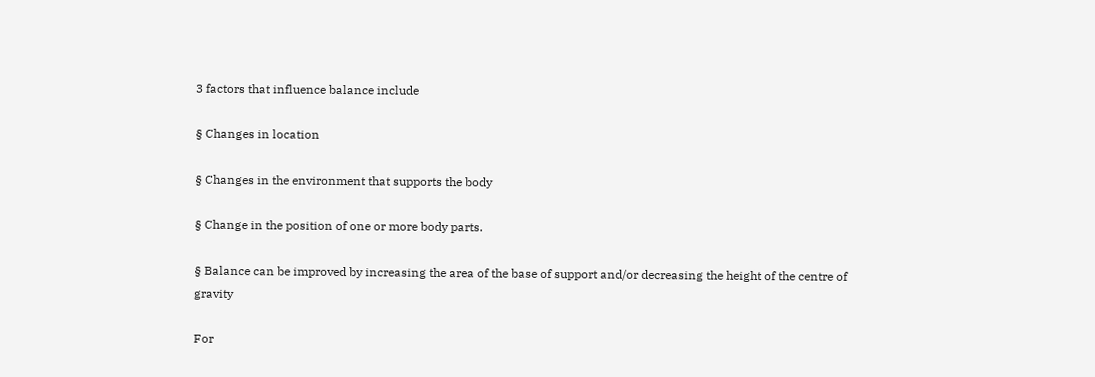3 factors that influence balance include

§ Changes in location

§ Changes in the environment that supports the body

§ Change in the position of one or more body parts.

§ Balance can be improved by increasing the area of the base of support and/or decreasing the height of the centre of gravity

For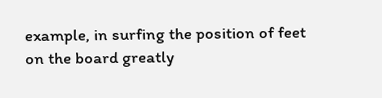example, in surfing the position of feet on the board greatly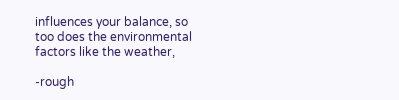influences your balance, so too does the environmental factors like the weather,

-rough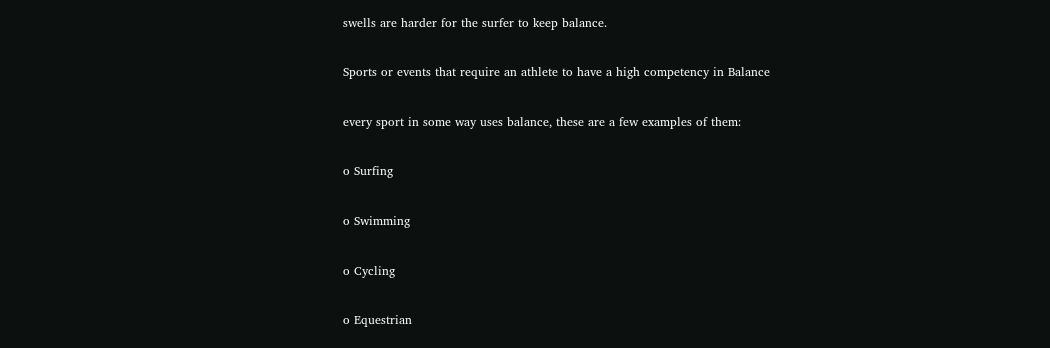swells are harder for the surfer to keep balance.

Sports or events that require an athlete to have a high competency in Balance

every sport in some way uses balance, these are a few examples of them:

o Surfing

o Swimming

o Cycling

o Equestrian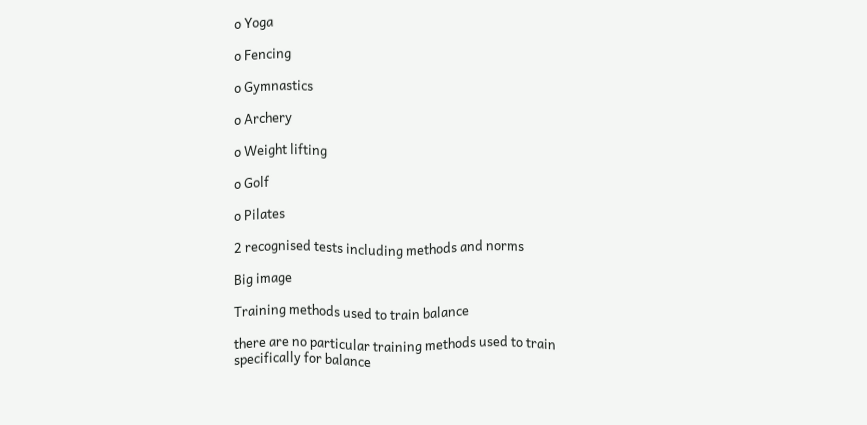o Yoga

o Fencing

o Gymnastics

o Archery

o Weight lifting

o Golf

o Pilates

2 recognised tests including methods and norms

Big image

Training methods used to train balance

there are no particular training methods used to train specifically for balance